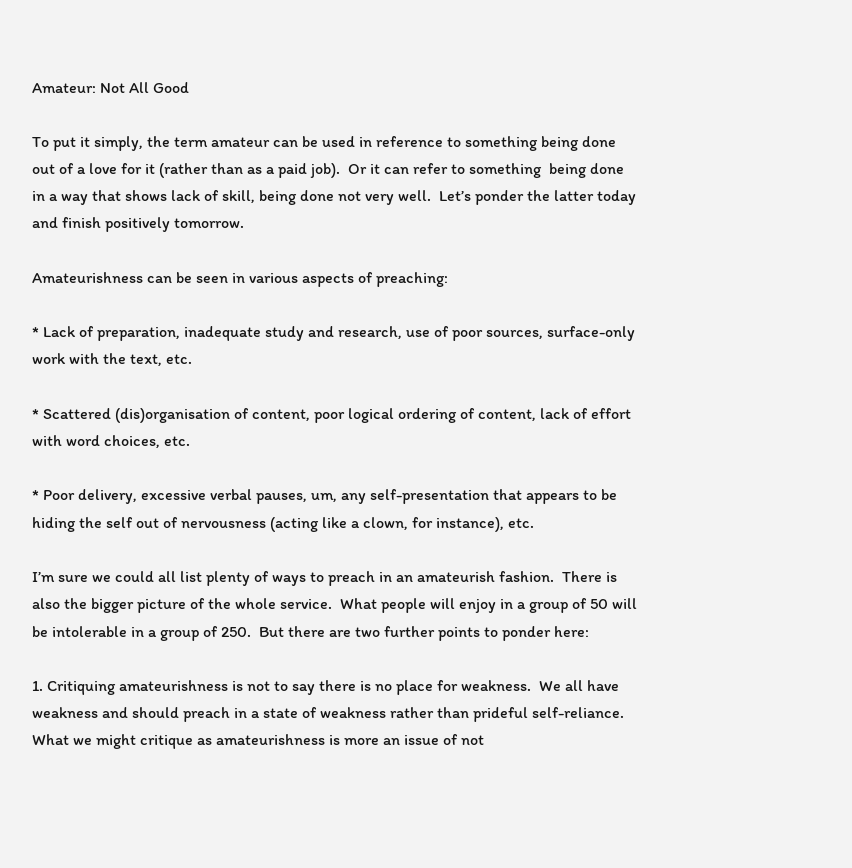Amateur: Not All Good

To put it simply, the term amateur can be used in reference to something being done out of a love for it (rather than as a paid job).  Or it can refer to something  being done in a way that shows lack of skill, being done not very well.  Let’s ponder the latter today and finish positively tomorrow.

Amateurishness can be seen in various aspects of preaching:

* Lack of preparation, inadequate study and research, use of poor sources, surface-only work with the text, etc.

* Scattered (dis)organisation of content, poor logical ordering of content, lack of effort with word choices, etc.

* Poor delivery, excessive verbal pauses, um, any self-presentation that appears to be hiding the self out of nervousness (acting like a clown, for instance), etc.

I’m sure we could all list plenty of ways to preach in an amateurish fashion.  There is also the bigger picture of the whole service.  What people will enjoy in a group of 50 will be intolerable in a group of 250.  But there are two further points to ponder here:

1. Critiquing amateurishness is not to say there is no place for weakness.  We all have weakness and should preach in a state of weakness rather than prideful self-reliance.  What we might critique as amateurishness is more an issue of not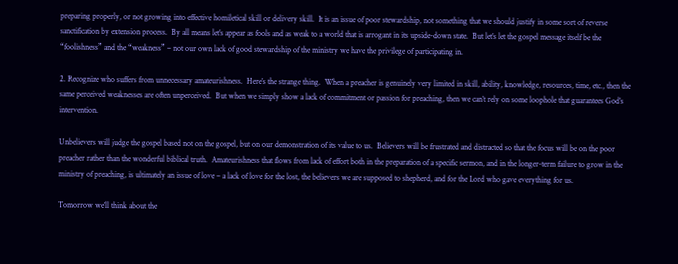preparing properly, or not growing into effective homiletical skill or delivery skill.  It is an issue of poor stewardship, not something that we should justify in some sort of reverse sanctification by extension process.  By all means let’s appear as fools and as weak to a world that is arrogant in its upside-down state.  But let’s let the gospel message itself be the “foolishness” and the “weakness” – not our own lack of good stewardship of the ministry we have the privilege of participating in.

2. Recognize who suffers from unnecessary amateurishness.  Here’s the strange thing.  When a preacher is genuinely very limited in skill, ability, knowledge, resources, time, etc., then the same perceived weaknesses are often unperceived.  But when we simply show a lack of commitment or passion for preaching, then we can’t rely on some loophole that guarantees God’s intervention.

Unbelievers will judge the gospel based not on the gospel, but on our demonstration of its value to us.  Believers will be frustrated and distracted so that the focus will be on the poor preacher rather than the wonderful biblical truth.  Amateurishness that flows from lack of effort both in the preparation of a specific sermon, and in the longer-term failure to grow in the ministry of preaching, is ultimately an issue of love – a lack of love for the lost, the believers we are supposed to shepherd, and for the Lord who gave everything for us.

Tomorrow we’ll think about the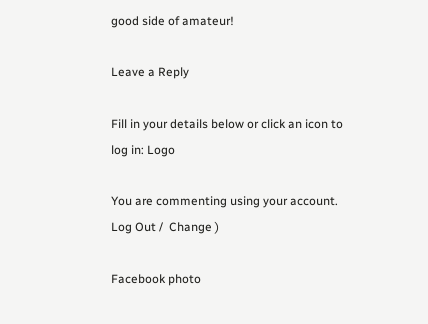good side of amateur!

Leave a Reply

Fill in your details below or click an icon to log in: Logo

You are commenting using your account. Log Out /  Change )

Facebook photo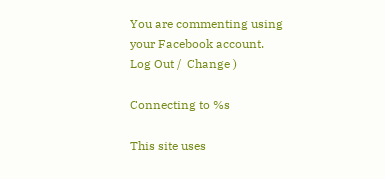You are commenting using your Facebook account. Log Out /  Change )

Connecting to %s

This site uses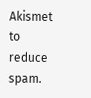Akismet to reduce spam.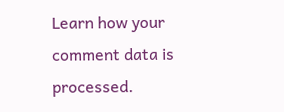Learn how your comment data is processed.